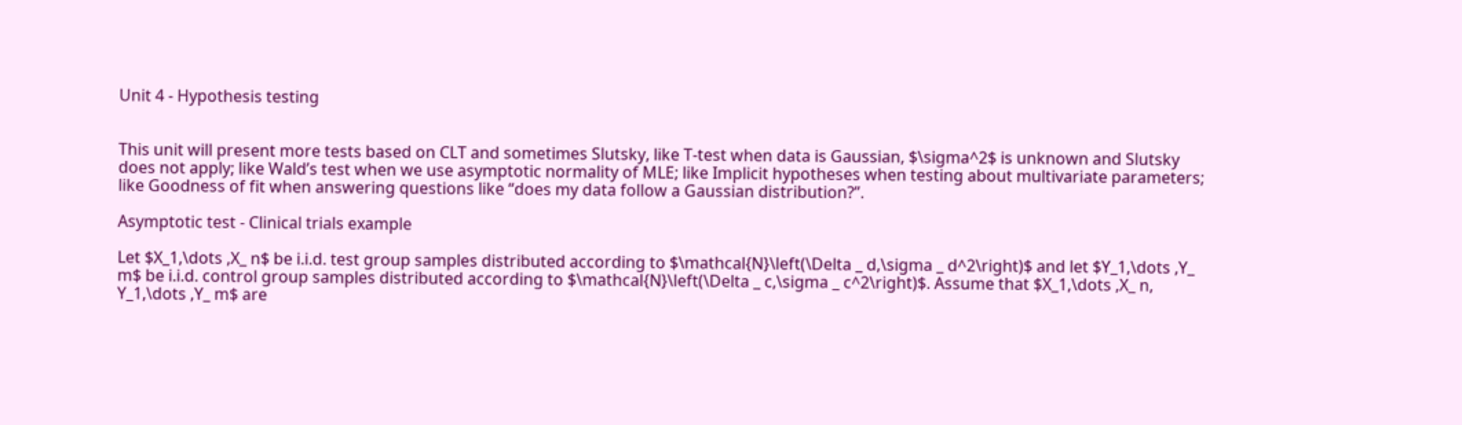Unit 4 - Hypothesis testing


This unit will present more tests based on CLT and sometimes Slutsky, like T-test when data is Gaussian, $\sigma^2$ is unknown and Slutsky does not apply; like Wald’s test when we use asymptotic normality of MLE; like Implicit hypotheses when testing about multivariate parameters; like Goodness of fit when answering questions like “does my data follow a Gaussian distribution?”.

Asymptotic test - Clinical trials example

Let $X_1,\dots ,X_ n$ be i.i.d. test group samples distributed according to $\mathcal{N}\left(\Delta _ d,\sigma _ d^2\right)$ and let $Y_1,\dots ,Y_ m$ be i.i.d. control group samples distributed according to $\mathcal{N}\left(\Delta _ c,\sigma _ c^2\right)$. Assume that $X_1,\dots ,X_ n, Y_1,\dots ,Y_ m$ are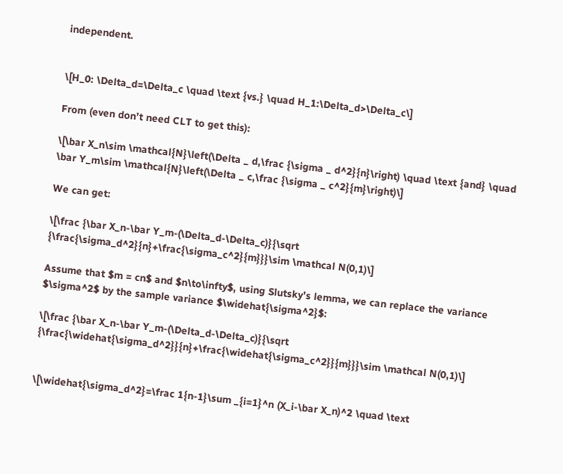independent.


\[H_0: \Delta_d=\Delta_c \quad \text {vs.} \quad H_1:\Delta_d>\Delta_c\]

From (even don’t need CLT to get this):

\[\bar X_n\sim \mathcal{N}\left(\Delta _ d,\frac {\sigma _ d^2}{n}\right) \quad \text {and} \quad \bar Y_m\sim \mathcal{N}\left(\Delta _ c,\frac {\sigma _ c^2}{m}\right)\]

We can get:

\[\frac {\bar X_n-\bar Y_m-(\Delta_d-\Delta_c)}{\sqrt {\frac{\sigma_d^2}{n}+\frac{\sigma_c^2}{m}}}\sim \mathcal N(0,1)\]

Assume that $m = cn$ and $n\to\infty$, using Slutsky’s lemma, we can replace the variance $\sigma^2$ by the sample variance $\widehat{\sigma^2}$:

\[\frac {\bar X_n-\bar Y_m-(\Delta_d-\Delta_c)}{\sqrt {\frac{\widehat{\sigma_d^2}}{n}+\frac{\widehat{\sigma_c^2}}{m}}}\sim \mathcal N(0,1)\]


\[\widehat{\sigma_d^2}=\frac 1{n-1}\sum _{i=1}^n (X_i-\bar X_n)^2 \quad \text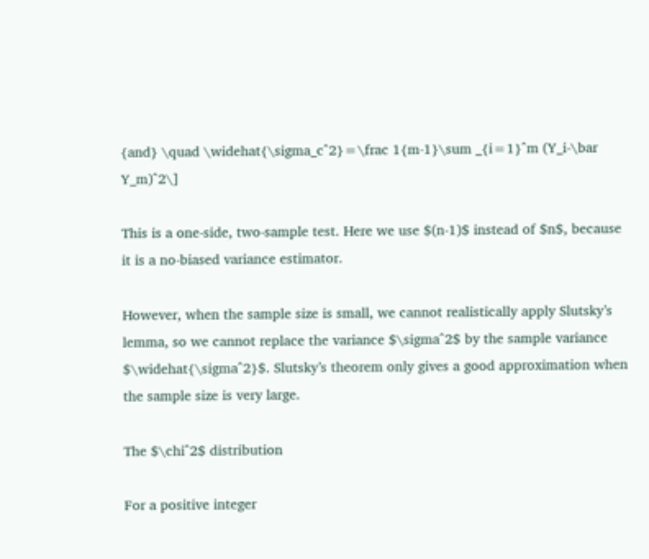{and} \quad \widehat{\sigma_c^2}=\frac 1{m-1}\sum _{i=1}^m (Y_i-\bar Y_m)^2\]

This is a one-side, two-sample test. Here we use $(n-1)$ instead of $n$, because it is a no-biased variance estimator.

However, when the sample size is small, we cannot realistically apply Slutsky’s lemma, so we cannot replace the variance $\sigma^2$ by the sample variance $\widehat{\sigma^2}$. Slutsky’s theorem only gives a good approximation when the sample size is very large.

The $\chi^2$ distribution

For a positive integer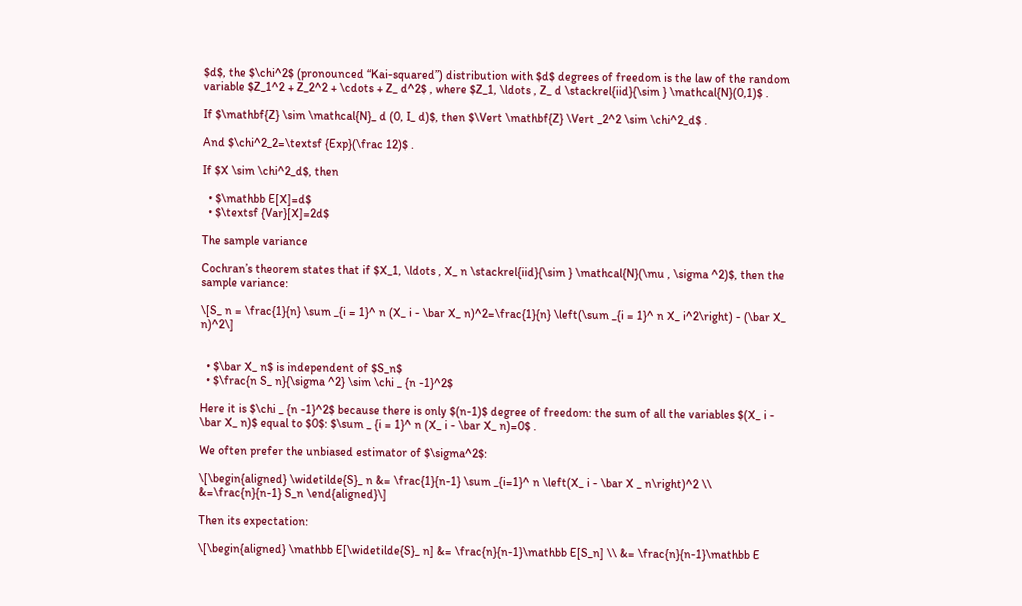$d$, the $\chi^2$ (pronounced “Kai-squared”) distribution with $d$ degrees of freedom is the law of the random variable $Z_1^2 + Z_2^2 + \cdots + Z_ d^2$ , where $Z_1, \ldots , Z_ d \stackrel{iid}{\sim } \mathcal{N}(0,1)$ .

If $\mathbf{Z} \sim \mathcal{N}_ d (0, I_ d)$, then $\Vert \mathbf{Z} \Vert _2^2 \sim \chi^2_d$ .

And $\chi^2_2=\textsf {Exp}(\frac 12)$ .

If $X \sim \chi^2_d$, then

  • $\mathbb E[X]=d$
  • $\textsf {Var}[X]=2d$

The sample variance

Cochran’s theorem states that if $X_1, \ldots , X_ n \stackrel{iid}{\sim } \mathcal{N}(\mu , \sigma ^2)$, then the sample variance:

\[S_ n = \frac{1}{n} \sum _{i = 1}^ n (X_ i - \bar X_ n)^2=\frac{1}{n} \left(\sum _{i = 1}^ n X_ i^2\right) - (\bar X_ n)^2\]


  • $\bar X_ n$ is independent of $S_n$
  • $\frac{n S_ n}{\sigma ^2} \sim \chi _ {n -1}^2$

Here it is $\chi _ {n -1}^2$ because there is only $(n-1)$ degree of freedom: the sum of all the variables $(X_ i - \bar X_ n)$ equal to $0$: $\sum _ {i = 1}^ n (X_ i - \bar X_ n)=0$ .

We often prefer the unbiased estimator of $\sigma^2$:

\[\begin{aligned} \widetilde{S}_ n &= \frac{1}{n-1} \sum _{i=1}^ n \left(X_ i - \bar X _ n\right)^2 \\ &=\frac{n}{n-1} S_n \end{aligned}\]

Then its expectation:

\[\begin{aligned} \mathbb E[\widetilde{S}_ n] &= \frac{n}{n-1}\mathbb E[S_n] \\ &= \frac{n}{n-1}\mathbb E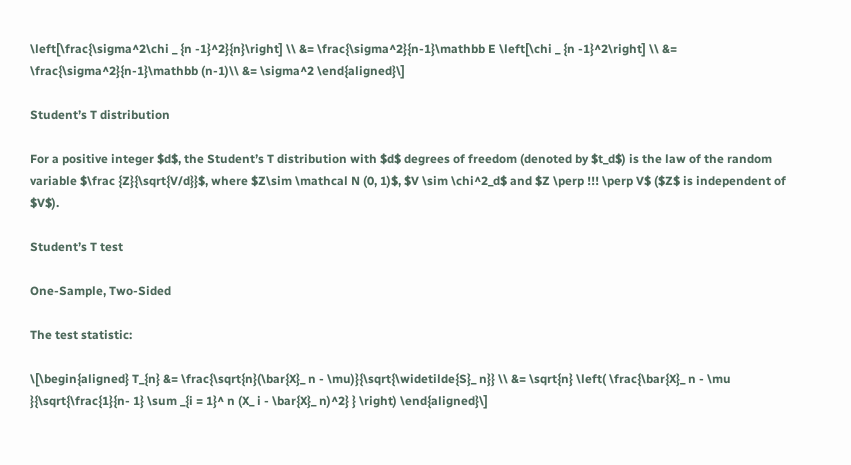\left[\frac{\sigma^2\chi _ {n -1}^2}{n}\right] \\ &= \frac{\sigma^2}{n-1}\mathbb E \left[\chi _ {n -1}^2\right] \\ &= \frac{\sigma^2}{n-1}\mathbb (n-1)\\ &= \sigma^2 \end{aligned}\]

Student’s T distribution

For a positive integer $d$, the Student’s T distribution with $d$ degrees of freedom (denoted by $t_d$) is the law of the random variable $\frac {Z}{\sqrt{V/d}}$, where $Z\sim \mathcal N (0, 1)$, $V \sim \chi^2_d$ and $Z \perp !!! \perp V$ ($Z$ is independent of $V$).

Student’s T test

One-Sample, Two-Sided

The test statistic:

\[\begin{aligned} T_{n} &= \frac{\sqrt{n}(\bar{X}_ n - \mu)}{\sqrt{\widetilde{S}_ n}} \\ &= \sqrt{n} \left( \frac{\bar{X}_ n - \mu }{\sqrt{\frac{1}{n- 1} \sum _{i = 1}^ n (X_ i - \bar{X}_ n)^2} } \right) \end{aligned}\]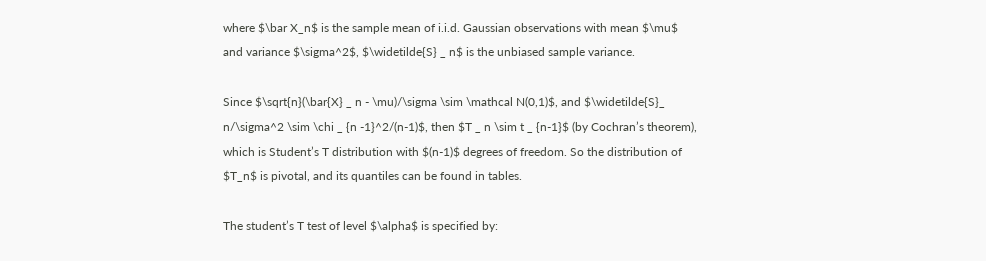where $\bar X_n$ is the sample mean of i.i.d. Gaussian observations with mean $\mu$ and variance $\sigma^2$, $\widetilde{S} _ n$ is the unbiased sample variance.

Since $\sqrt{n}(\bar{X} _ n - \mu)/\sigma \sim \mathcal N(0,1)$, and $\widetilde{S}_ n/\sigma^2 \sim \chi _ {n -1}^2/(n-1)$, then $T _ n \sim t _ {n-1}$ (by Cochran’s theorem), which is Student’s T distribution with $(n-1)$ degrees of freedom. So the distribution of $T_n$ is pivotal, and its quantiles can be found in tables.

The student’s T test of level $\alpha$ is specified by: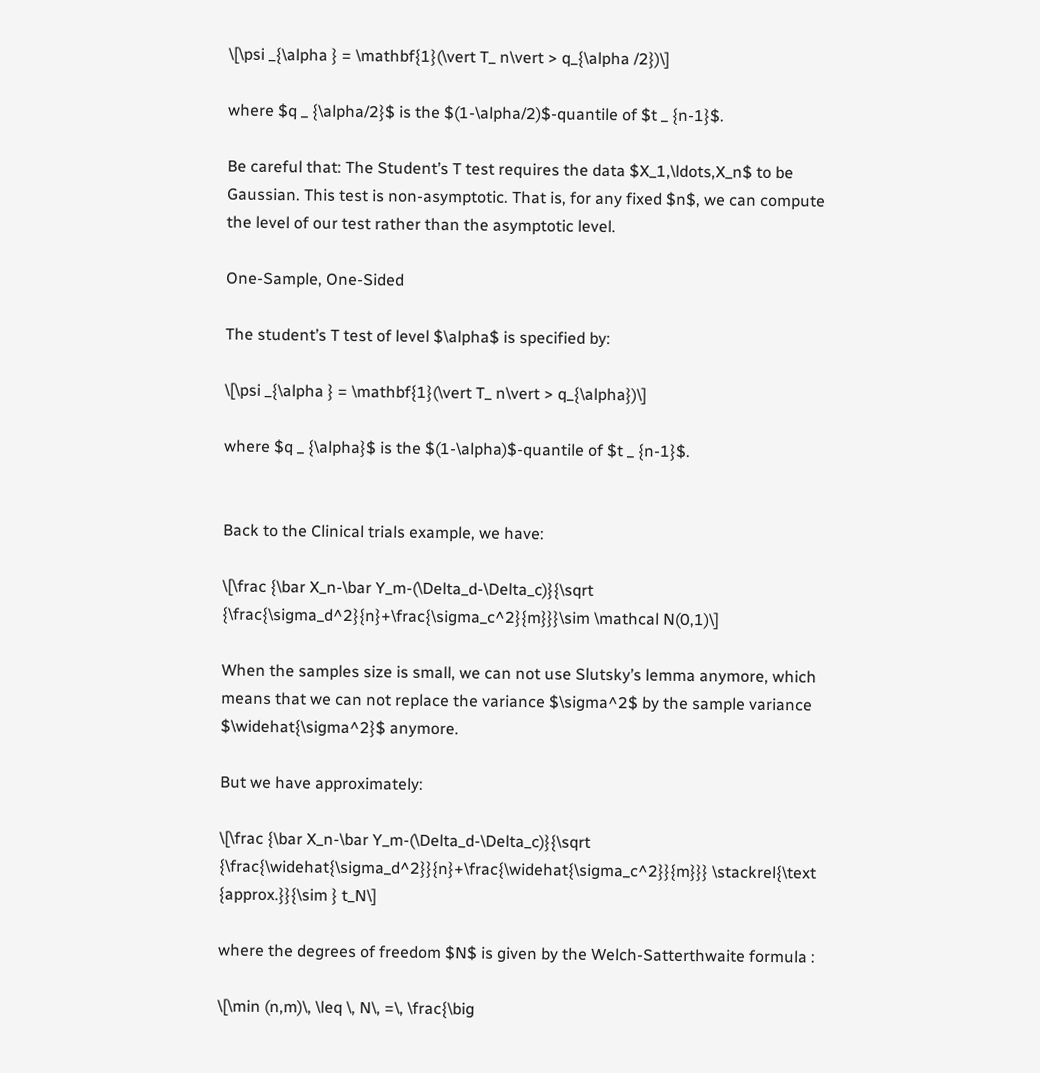\[\psi _{\alpha } = \mathbf{1}(\vert T_ n\vert > q_{\alpha /2})\]

where $q _ {\alpha/2}$ is the $(1-\alpha/2)$-quantile of $t _ {n-1}$.

Be careful that: The Student’s T test requires the data $X_1,\ldots,X_n$ to be Gaussian. This test is non-asymptotic. That is, for any fixed $n$, we can compute the level of our test rather than the asymptotic level.

One-Sample, One-Sided

The student’s T test of level $\alpha$ is specified by:

\[\psi _{\alpha } = \mathbf{1}(\vert T_ n\vert > q_{\alpha})\]

where $q _ {\alpha}$ is the $(1-\alpha)$-quantile of $t _ {n-1}$.


Back to the Clinical trials example, we have:

\[\frac {\bar X_n-\bar Y_m-(\Delta_d-\Delta_c)}{\sqrt {\frac{\sigma_d^2}{n}+\frac{\sigma_c^2}{m}}}\sim \mathcal N(0,1)\]

When the samples size is small, we can not use Slutsky’s lemma anymore, which means that we can not replace the variance $\sigma^2$ by the sample variance $\widehat{\sigma^2}$ anymore.

But we have approximately:

\[\frac {\bar X_n-\bar Y_m-(\Delta_d-\Delta_c)}{\sqrt {\frac{\widehat{\sigma_d^2}}{n}+\frac{\widehat{\sigma_c^2}}{m}}} \stackrel{\text {approx.}}{\sim } t_N\]

where the degrees of freedom $N$ is given by the Welch-Satterthwaite formula :

\[\min (n,m)\, \leq \, N\, =\, \frac{\big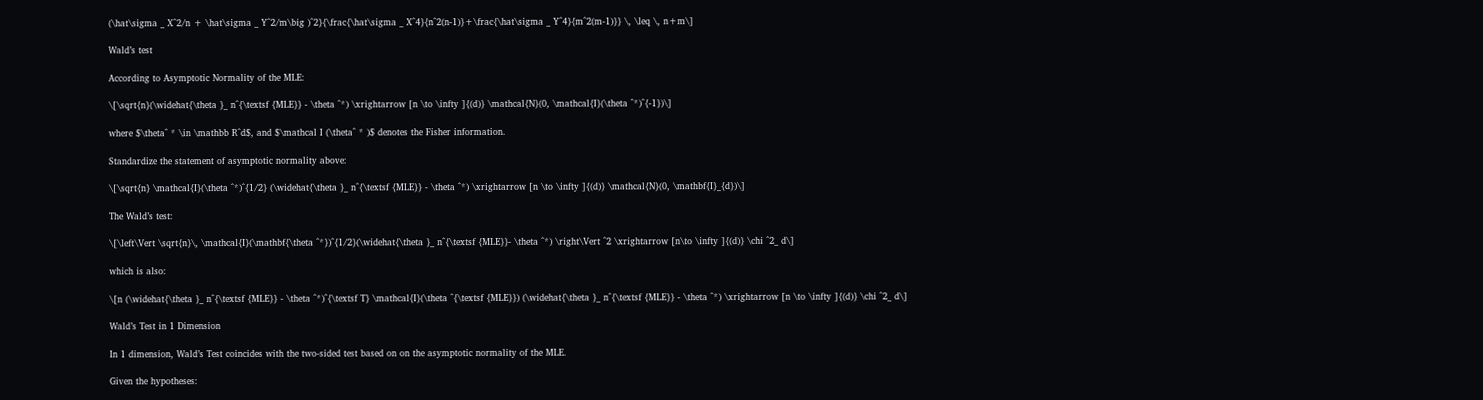(\hat\sigma _ X^2/n + \hat\sigma _ Y^2/m\big )^2}{\frac{\hat\sigma _ X^4}{n^2(n-1)}+\frac{\hat\sigma _ Y^4}{m^2(m-1)}} \, \leq \, n+m\]

Wald’s test

According to Asymptotic Normality of the MLE:

\[\sqrt{n}(\widehat{\theta }_ n^{\textsf {MLE}} - \theta ^*) \xrightarrow [n \to \infty ]{(d)} \mathcal{N}(0, \mathcal{I}(\theta ^*)^{-1})\]

where $\theta^ * \in \mathbb R^d$, and $\mathcal I (\theta^ * )$ denotes the Fisher information.

Standardize the statement of asymptotic normality above:

\[\sqrt{n} \mathcal{I}(\theta ^*)^{1/2} (\widehat{\theta }_ n^{\textsf {MLE}} - \theta ^*) \xrightarrow [n \to \infty ]{(d)} \mathcal{N}(0, \mathbf{I}_{d})\]

The Wald’s test:

\[\left\Vert \sqrt{n}\, \mathcal{I}(\mathbf{\theta ^*})^{1/2}(\widehat{\theta }_ n^{\textsf {MLE}}- \theta ^*) \right\Vert ^2 \xrightarrow [n\to \infty ]{(d)} \chi ^2_ d\]

which is also:

\[n (\widehat{\theta }_ n^{\textsf {MLE}} - \theta ^*)^{\textsf T} \mathcal{I}(\theta ^{\textsf {MLE}}) (\widehat{\theta }_ n^{\textsf {MLE}} - \theta ^*) \xrightarrow [n \to \infty ]{(d)} \chi ^2_ d\]

Wald’s Test in 1 Dimension

In 1 dimension, Wald’s Test coincides with the two-sided test based on on the asymptotic normality of the MLE.

Given the hypotheses: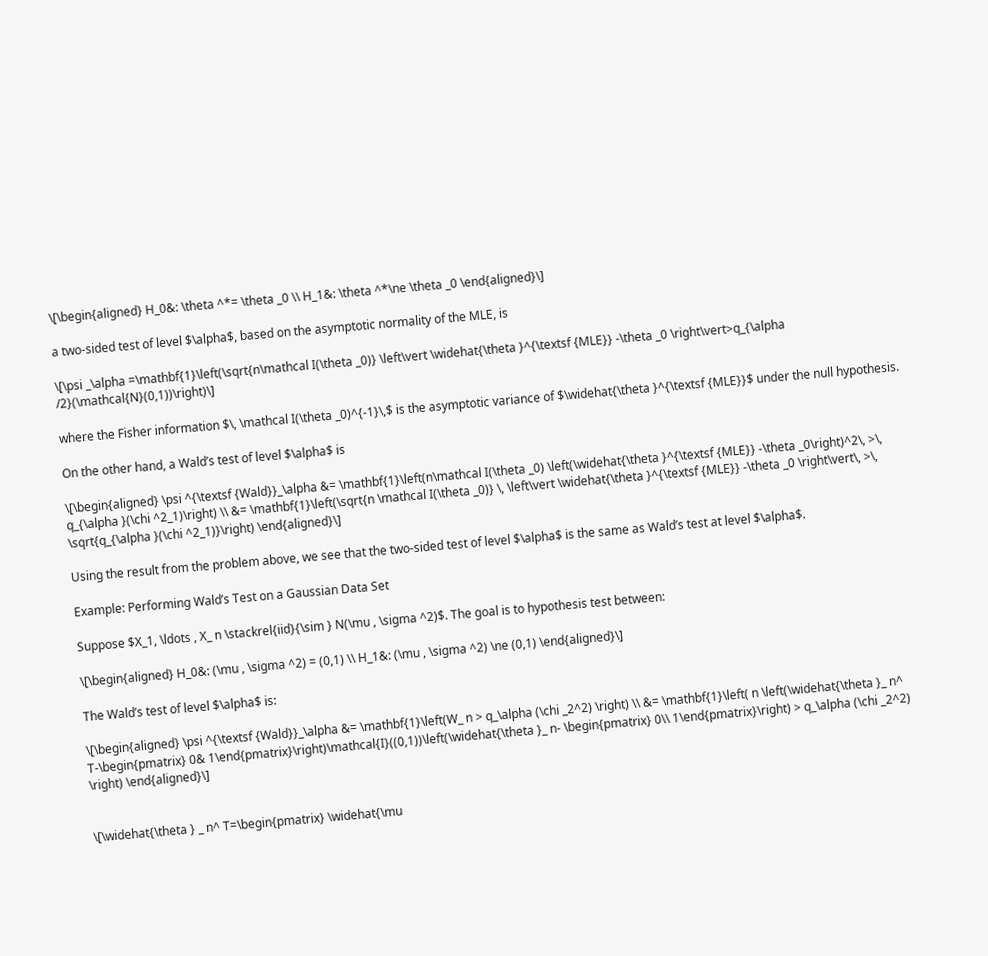\[\begin{aligned} H_0&: \theta ^*= \theta _0 \\ H_1&: \theta ^*\ne \theta _0 \end{aligned}\]

a two-sided test of level $\alpha$, based on the asymptotic normality of the MLE, is

\[\psi _\alpha =\mathbf{1}\left(\sqrt{n\mathcal I(\theta _0)} \left\vert \widehat{\theta }^{\textsf {MLE}} -\theta _0 \right\vert>q_{\alpha /2}(\mathcal{N}(0,1))\right)\]

where the Fisher information $\, \mathcal I(\theta _0)^{-1}\,$ is the asymptotic variance of $\widehat{\theta }^{\textsf {MLE}}$ under the null hypothesis.

On the other hand, a Wald’s test of level $\alpha$ is

\[\begin{aligned} \psi ^{\textsf {Wald}}_\alpha &= \mathbf{1}\left(n\mathcal I(\theta _0) \left(\widehat{\theta }^{\textsf {MLE}} -\theta _0\right)^2\, >\, q_{\alpha }(\chi ^2_1)\right) \\ &= \mathbf{1}\left(\sqrt{n \mathcal I(\theta _0)} \, \left\vert \widehat{\theta }^{\textsf {MLE}} -\theta _0 \right\vert\, >\, \sqrt{q_{\alpha }(\chi ^2_1)}\right) \end{aligned}\]

Using the result from the problem above, we see that the two-sided test of level $\alpha$ is the same as Wald’s test at level $\alpha$.

Example: Performing Wald’s Test on a Gaussian Data Set

Suppose $X_1, \ldots , X_ n \stackrel{iid}{\sim } N(\mu , \sigma ^2)$. The goal is to hypothesis test between:

\[\begin{aligned} H_0&: (\mu , \sigma ^2) = (0,1) \\ H_1&: (\mu , \sigma ^2) \ne (0,1) \end{aligned}\]

The Wald’s test of level $\alpha$ is:

\[\begin{aligned} \psi ^{\textsf {Wald}}_\alpha &= \mathbf{1}\left(W_ n > q_\alpha (\chi _2^2) \right) \\ &= \mathbf{1}\left( n \left(\widehat{\theta }_ n^ T-\begin{pmatrix} 0& 1\end{pmatrix}\right)\mathcal{I}((0,1))\left(\widehat{\theta }_ n- \begin{pmatrix} 0\\ 1\end{pmatrix}\right) > q_\alpha (\chi _2^2) \right) \end{aligned}\]


\[\widehat{\theta } _ n^ T=\begin{pmatrix} \widehat{\mu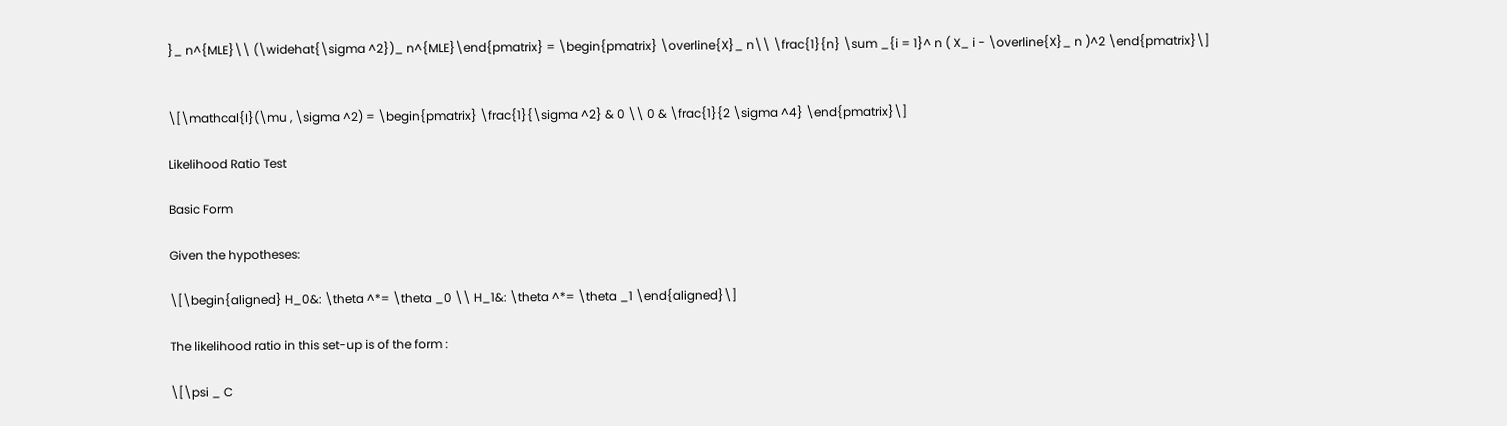}_ n^{MLE}\\ (\widehat{\sigma ^2})_ n^{MLE}\end{pmatrix} = \begin{pmatrix} \overline{X}_ n\\ \frac{1}{n} \sum _{i = 1}^ n ( X_ i - \overline{X}_ n )^2 \end{pmatrix}\]


\[\mathcal{I}(\mu , \sigma ^2) = \begin{pmatrix} \frac{1}{\sigma ^2} & 0 \\ 0 & \frac{1}{2 \sigma ^4} \end{pmatrix}\]

Likelihood Ratio Test

Basic Form

Given the hypotheses:

\[\begin{aligned} H_0&: \theta ^*= \theta _0 \\ H_1&: \theta ^*= \theta _1 \end{aligned}\]

The likelihood ratio in this set-up is of the form :

\[\psi _ C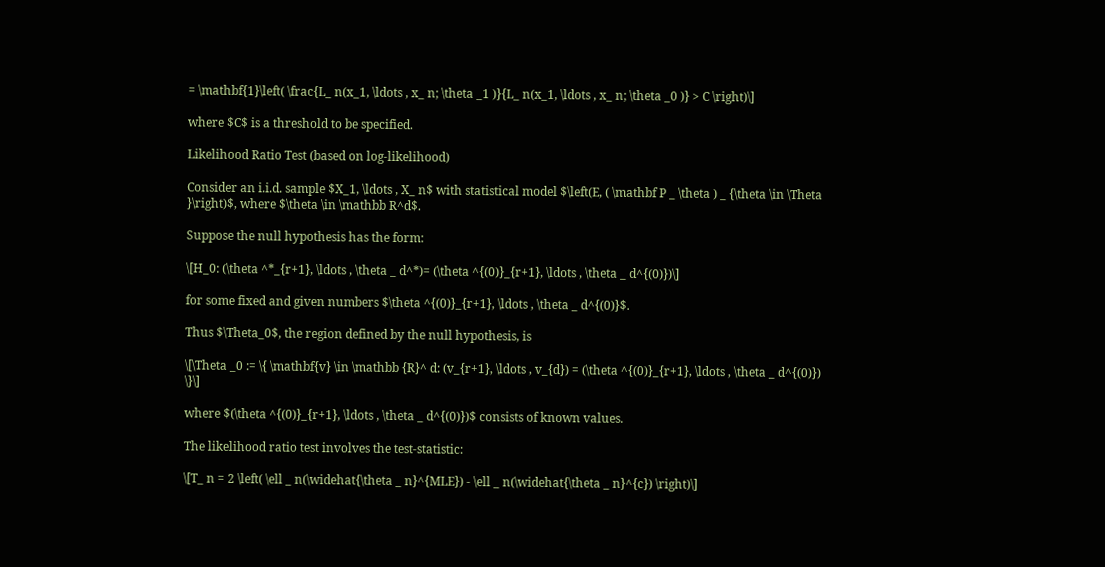= \mathbf{1}\left( \frac{L_ n(x_1, \ldots , x_ n; \theta _1 )}{L_ n(x_1, \ldots , x_ n; \theta _0 )} > C \right)\]

where $C$ is a threshold to be specified.

Likelihood Ratio Test (based on log-likelihood)

Consider an i.i.d. sample $X_1, \ldots , X_ n$ with statistical model $\left(E, ( \mathbf P _ \theta ) _ {\theta \in \Theta }\right)$, where $\theta \in \mathbb R^d$.

Suppose the null hypothesis has the form:

\[H_0: (\theta ^*_{r+1}, \ldots , \theta _ d^*)= (\theta ^{(0)}_{r+1}, \ldots , \theta _ d^{(0)})\]

for some fixed and given numbers $\theta ^{(0)}_{r+1}, \ldots , \theta _ d^{(0)}$.

Thus $\Theta_0$, the region defined by the null hypothesis, is

\[\Theta _0 := \{ \mathbf{v} \in \mathbb {R}^ d: (v_{r+1}, \ldots , v_{d}) = (\theta ^{(0)}_{r+1}, \ldots , \theta _ d^{(0)}) \}\]

where $(\theta ^{(0)}_{r+1}, \ldots , \theta _ d^{(0)})$ consists of known values.

The likelihood ratio test involves the test-statistic:

\[T_ n = 2 \left( \ell _ n(\widehat{\theta _ n}^{MLE}) - \ell _ n(\widehat{\theta _ n}^{c}) \right)\]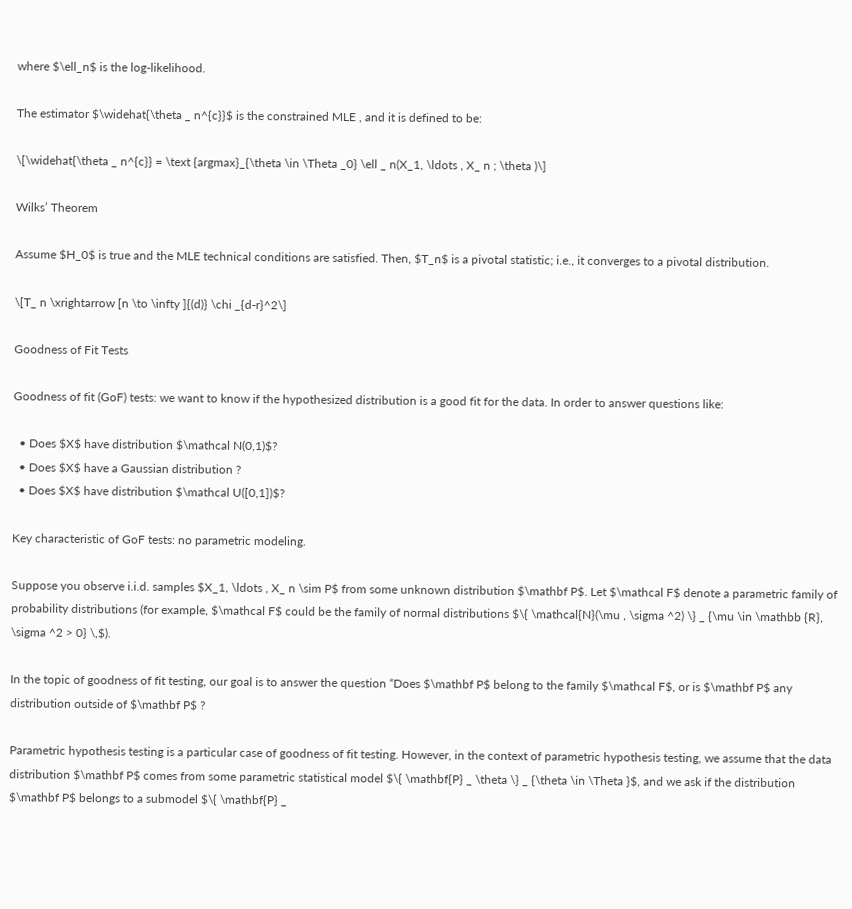where $\ell_n$ is the log-likelihood.

The estimator $\widehat{\theta _ n^{c}}$ is the constrained MLE , and it is defined to be:

\[\widehat{\theta _ n^{c}} = \text {argmax}_{\theta \in \Theta _0} \ell _ n(X_1, \ldots , X_ n ; \theta )\]

Wilks’ Theorem

Assume $H_0$ is true and the MLE technical conditions are satisfied. Then, $T_n$ is a pivotal statistic; i.e., it converges to a pivotal distribution.

\[T_ n \xrightarrow [n \to \infty ]{(d)} \chi _{d-r}^2\]

Goodness of Fit Tests

Goodness of fit (GoF) tests: we want to know if the hypothesized distribution is a good fit for the data. In order to answer questions like:

  • Does $X$ have distribution $\mathcal N(0,1)$?
  • Does $X$ have a Gaussian distribution ?
  • Does $X$ have distribution $\mathcal U([0,1])$?

Key characteristic of GoF tests: no parametric modeling.

Suppose you observe i.i.d. samples $X_1, \ldots , X_ n \sim P$ from some unknown distribution $\mathbf P$. Let $\mathcal F$ denote a parametric family of probability distributions (for example, $\mathcal F$ could be the family of normal distributions $\{ \mathcal{N}(\mu , \sigma ^2) \} _ {\mu \in \mathbb {R}, \sigma ^2 > 0} \,$).

In the topic of goodness of fit testing, our goal is to answer the question “Does $\mathbf P$ belong to the family $\mathcal F$, or is $\mathbf P$ any distribution outside of $\mathbf P$ ?

Parametric hypothesis testing is a particular case of goodness of fit testing. However, in the context of parametric hypothesis testing, we assume that the data distribution $\mathbf P$ comes from some parametric statistical model $\{ \mathbf{P} _ \theta \} _ {\theta \in \Theta }$, and we ask if the distribution $\mathbf P$ belongs to a submodel $\{ \mathbf{P} _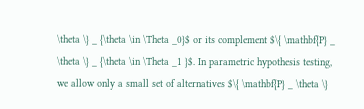\theta \} _ {\theta \in \Theta _0}$ or its complement $\{ \mathbf{P} _ \theta \} _ {\theta \in \Theta _1 }$. In parametric hypothesis testing, we allow only a small set of alternatives $\{ \mathbf{P} _ \theta \}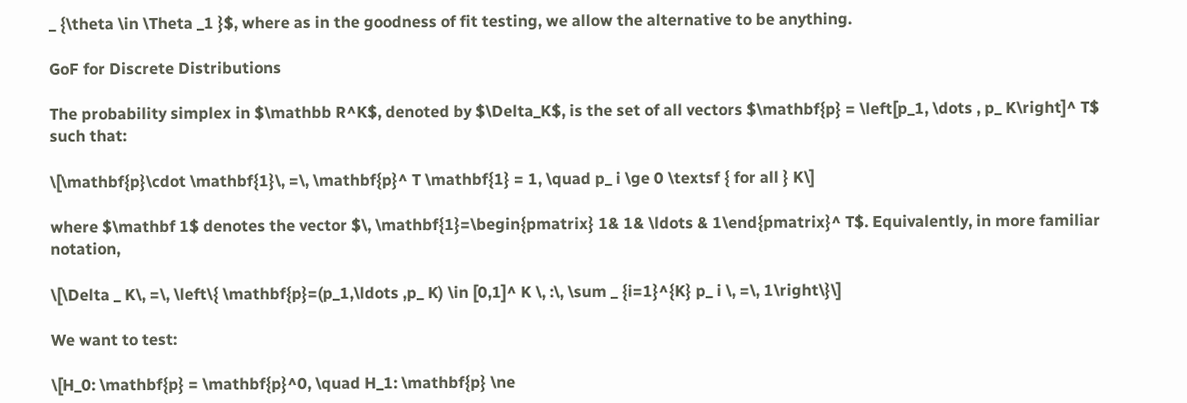_ {\theta \in \Theta _1 }$, where as in the goodness of fit testing, we allow the alternative to be anything.

GoF for Discrete Distributions

The probability simplex in $\mathbb R^K$, denoted by $\Delta_K$, is the set of all vectors $\mathbf{p} = \left[p_1, \dots , p_ K\right]^ T$ such that:

\[\mathbf{p}\cdot \mathbf{1}\, =\, \mathbf{p}^ T \mathbf{1} = 1, \quad p_ i \ge 0 \textsf { for all } K\]

where $\mathbf 1$ denotes the vector $\, \mathbf{1}=\begin{pmatrix} 1& 1& \ldots & 1\end{pmatrix}^ T$. Equivalently, in more familiar notation,

\[\Delta _ K\, =\, \left\{ \mathbf{p}=(p_1,\ldots ,p_ K) \in [0,1]^ K \, :\, \sum _ {i=1}^{K} p_ i \, =\, 1\right\}\]

We want to test:

\[H_0: \mathbf{p} = \mathbf{p}^0, \quad H_1: \mathbf{p} \ne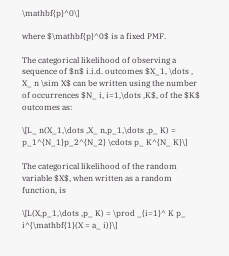\mathbf{p}^0\]

where $\mathbf{p}^0$ is a fixed PMF.

The categorical likelihood of observing a sequence of $n$ i.i.d. outcomes $X_1, \dots , X_ n \sim X$ can be written using the number of occurrences $N_ i, i=1,\dots ,K$, of the $K$ outcomes as:

\[L_ n(X_1,\dots ,X_ n,p_1,\dots ,p_ K) = p_1^{N_1}p_2^{N_2} \cdots p_ K^{N_ K}\]

The categorical likelihood of the random variable $X$, when written as a random function, is

\[L(X,p_1,\dots ,p_ K) = \prod _{i=1}^ K p_ i^{\mathbf{1}(X = a_ i)}\]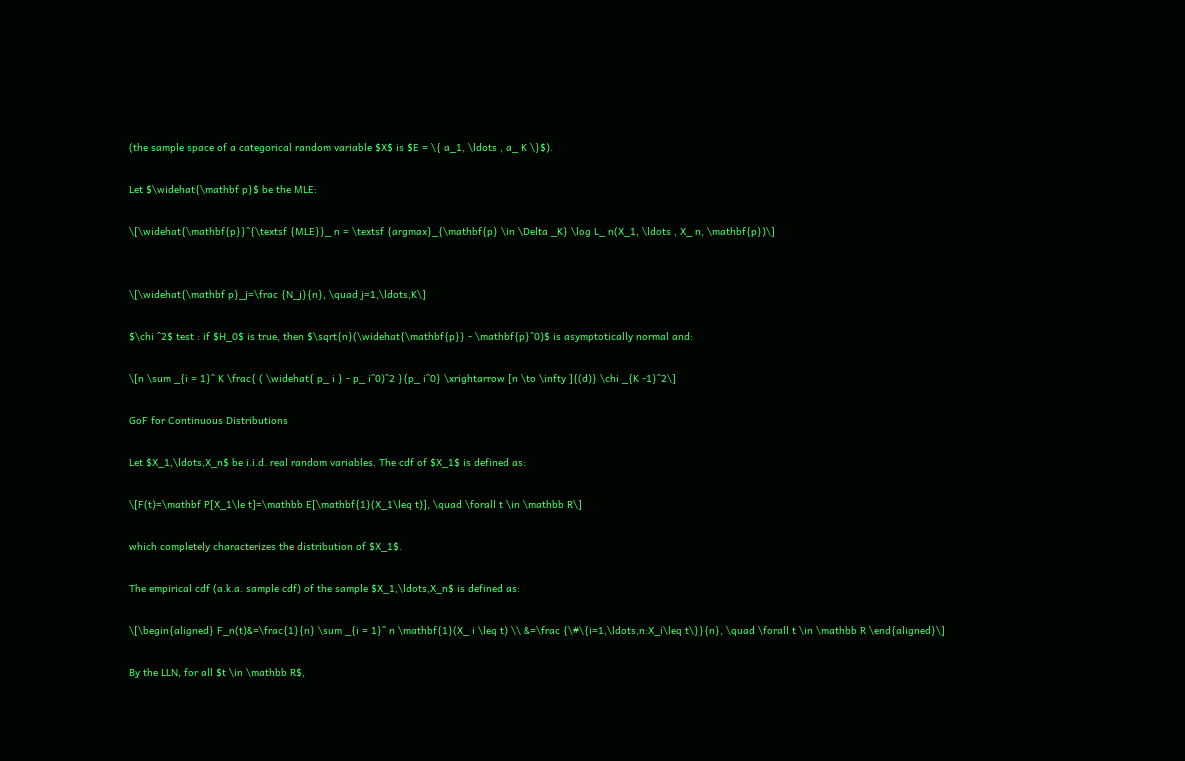(the sample space of a categorical random variable $X$ is $E = \{ a_1, \ldots , a_ K \}$).

Let $\widehat{\mathbf p}$ be the MLE:

\[\widehat{\mathbf{p}}^{\textsf {MLE}}_ n = \textsf {argmax}_{\mathbf{p} \in \Delta _K} \log L_ n(X_1, \ldots , X_ n, \mathbf{p})\]


\[\widehat{\mathbf p}_j=\frac {N_j}{n}, \quad j=1,\ldots,K\]

$\chi ^2$ test : if $H_0$ is true, then $\sqrt{n}(\widehat{\mathbf{p}} - \mathbf{p}^0)$ is asymptotically normal and:

\[n \sum _{i = 1}^ K \frac{ ( \widehat{ p_ i } - p_ i^0)^2 }{p_ i^0} \xrightarrow [n \to \infty ]{(d)} \chi _{K -1}^2\]

GoF for Continuous Distributions

Let $X_1,\ldots,X_n$ be i.i.d. real random variables. The cdf of $X_1$ is defined as:

\[F(t)=\mathbf P[X_1\le t]=\mathbb E[\mathbf{1}(X_1\leq t)], \quad \forall t \in \mathbb R\]

which completely characterizes the distribution of $X_1$.

The empirical cdf (a.k.a. sample cdf) of the sample $X_1,\ldots,X_n$ is defined as:

\[\begin{aligned} F_n(t)&=\frac{1}{n} \sum _{i = 1}^ n \mathbf{1}(X_ i \leq t) \\ &=\frac {\#\{i=1,\ldots,n:X_i\leq t\}}{n}, \quad \forall t \in \mathbb R \end{aligned}\]

By the LLN, for all $t \in \mathbb R$,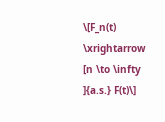\[F_n(t) \xrightarrow [n \to \infty ]{a.s.} F(t)\]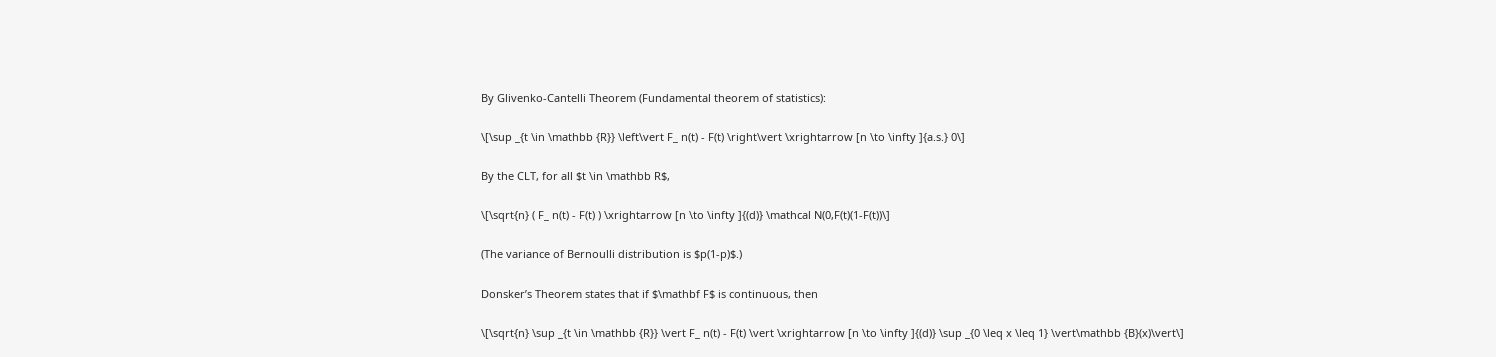By Glivenko-Cantelli Theorem (Fundamental theorem of statistics):

\[\sup _{t \in \mathbb {R}} \left\vert F_ n(t) - F(t) \right\vert \xrightarrow [n \to \infty ]{a.s.} 0\]

By the CLT, for all $t \in \mathbb R$,

\[\sqrt{n} ( F_ n(t) - F(t) ) \xrightarrow [n \to \infty ]{(d)} \mathcal N(0,F(t)(1-F(t))\]

(The variance of Bernoulli distribution is $p(1-p)$.)

Donsker’s Theorem states that if $\mathbf F$ is continuous, then

\[\sqrt{n} \sup _{t \in \mathbb {R}} \vert F_ n(t) - F(t) \vert \xrightarrow [n \to \infty ]{(d)} \sup _{0 \leq x \leq 1} \vert\mathbb {B}(x)\vert\]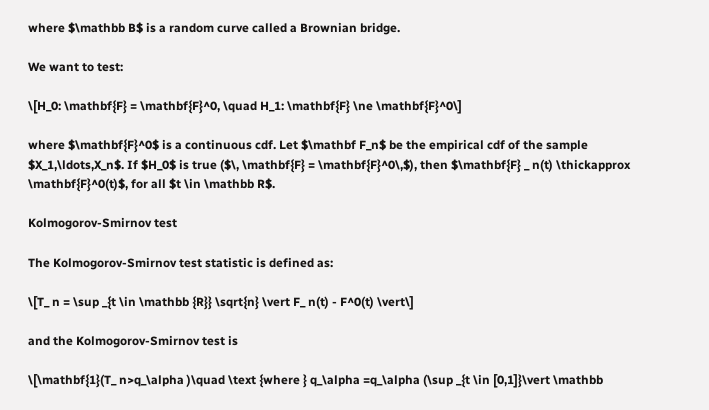where $\mathbb B$ is a random curve called a Brownian bridge.

We want to test:

\[H_0: \mathbf{F} = \mathbf{F}^0, \quad H_1: \mathbf{F} \ne \mathbf{F}^0\]

where $\mathbf{F}^0$ is a continuous cdf. Let $\mathbf F_n$ be the empirical cdf of the sample $X_1,\ldots,X_n$. If $H_0$ is true ($\, \mathbf{F} = \mathbf{F}^0\,$), then $\mathbf{F} _ n(t) \thickapprox \mathbf{F}^0(t)$, for all $t \in \mathbb R$.

Kolmogorov-Smirnov test

The Kolmogorov-Smirnov test statistic is defined as:

\[T_ n = \sup _{t \in \mathbb {R}} \sqrt{n} \vert F_ n(t) - F^0(t) \vert\]

and the Kolmogorov-Smirnov test is

\[\mathbf{1}(T_ n>q_\alpha )\quad \text {where } q_\alpha =q_\alpha (\sup _{t \in [0,1]}\vert \mathbb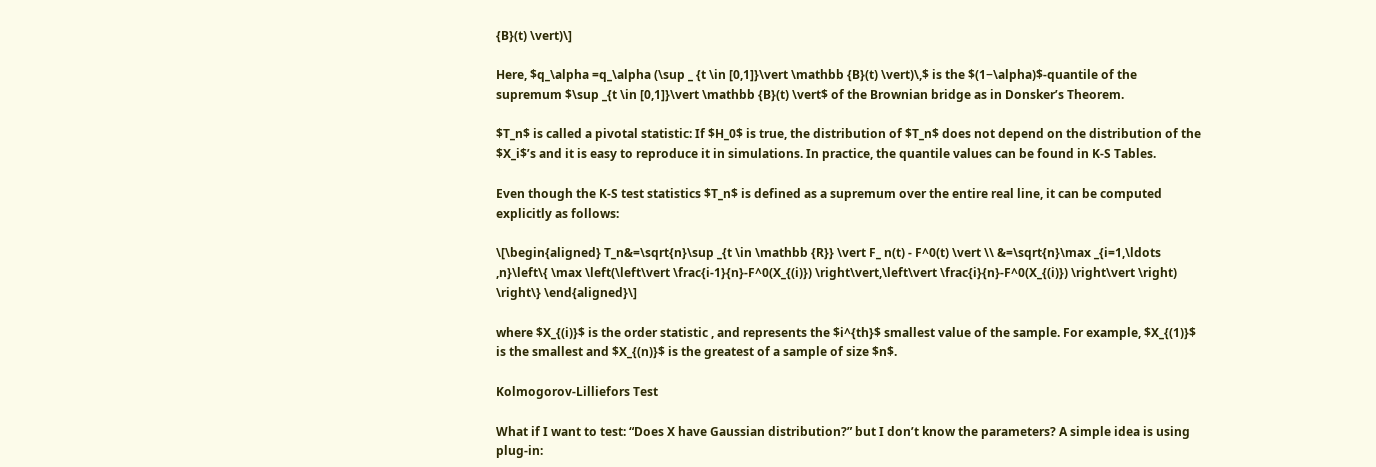{B}(t) \vert)\]

Here, $q_\alpha =q_\alpha (\sup _ {t \in [0,1]}\vert \mathbb {B}(t) \vert)\,$ is the $(1−\alpha)$-quantile of the supremum $\sup _{t \in [0,1]}\vert \mathbb {B}(t) \vert$ of the Brownian bridge as in Donsker’s Theorem.

$T_n$ is called a pivotal statistic: If $H_0$ is true, the distribution of $T_n$ does not depend on the distribution of the $X_i$’s and it is easy to reproduce it in simulations. In practice, the quantile values can be found in K-S Tables.

Even though the K-S test statistics $T_n$ is defined as a supremum over the entire real line, it can be computed explicitly as follows:

\[\begin{aligned} T_n&=\sqrt{n}\sup _{t \in \mathbb {R}} \vert F_ n(t) - F^0(t) \vert \\ &=\sqrt{n}\max _{i=1,\ldots ,n}\left\{ \max \left(\left\vert \frac{i-1}{n}-F^0(X_{(i)}) \right\vert,\left\vert \frac{i}{n}-F^0(X_{(i)}) \right\vert \right) \right\} \end{aligned}\]

where $X_{(i)}$ is the order statistic , and represents the $i^{th}$ smallest value of the sample. For example, $X_{(1)}$ is the smallest and $X_{(n)}$ is the greatest of a sample of size $n$.

Kolmogorov-Lilliefors Test

What if I want to test: “Does X have Gaussian distribution?” but I don’t know the parameters? A simple idea is using plug-in: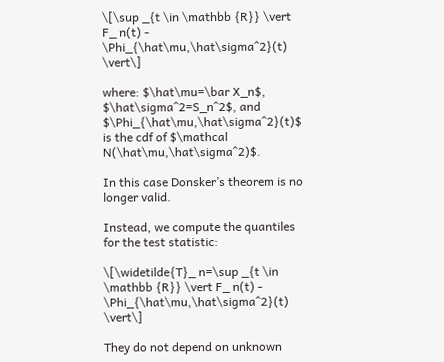\[\sup _{t \in \mathbb {R}} \vert F_ n(t) - \Phi_{\hat\mu,\hat\sigma^2}(t) \vert\]

where: $\hat\mu=\bar X_n$, $\hat\sigma^2=S_n^2$, and $\Phi_{\hat\mu,\hat\sigma^2}(t)$ is the cdf of $\mathcal N(\hat\mu,\hat\sigma^2)$.

In this case Donsker’s theorem is no longer valid.

Instead, we compute the quantiles for the test statistic:

\[\widetilde{T}_ n=\sup _{t \in \mathbb {R}} \vert F_ n(t) - \Phi_{\hat\mu,\hat\sigma^2}(t) \vert\]

They do not depend on unknown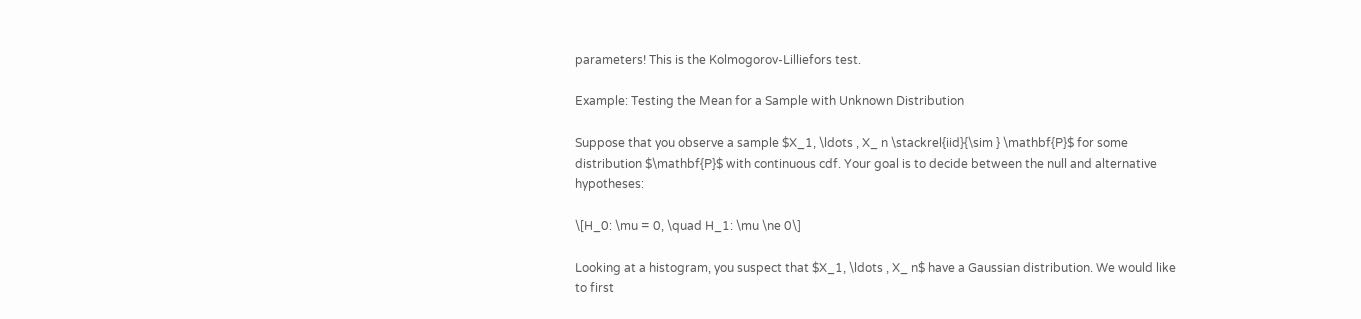parameters! This is the Kolmogorov-Lilliefors test.

Example: Testing the Mean for a Sample with Unknown Distribution

Suppose that you observe a sample $X_1, \ldots , X_ n \stackrel{iid}{\sim } \mathbf{P}$ for some distribution $\mathbf{P}$ with continuous cdf. Your goal is to decide between the null and alternative hypotheses:

\[H_0: \mu = 0, \quad H_1: \mu \ne 0\]

Looking at a histogram, you suspect that $X_1, \ldots , X_ n$ have a Gaussian distribution. We would like to first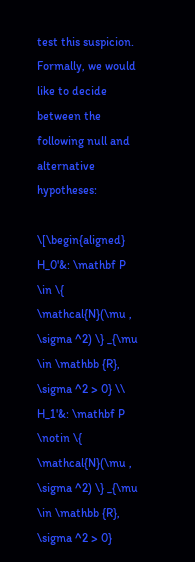test this suspicion. Formally, we would like to decide between the following null and alternative hypotheses:

\[\begin{aligned} H_0'&: \mathbf P \in \{ \mathcal{N}(\mu , \sigma ^2) \} _{\mu \in \mathbb {R}, \sigma ^2 > 0} \\ H_1'&: \mathbf P \notin \{ \mathcal{N}(\mu , \sigma ^2) \} _{\mu \in \mathbb {R}, \sigma ^2 > 0}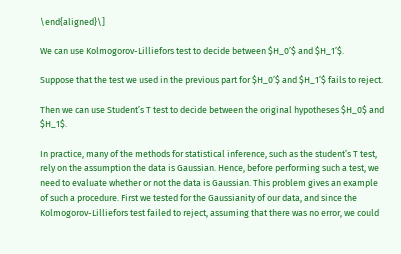\end{aligned}\]

We can use Kolmogorov-Lilliefors test to decide between $H_0’$ and $H_1’$.

Suppose that the test we used in the previous part for $H_0’$ and $H_1’$ fails to reject.

Then we can use Student’s T test to decide between the original hypotheses $H_0$ and $H_1$.

In practice, many of the methods for statistical inference, such as the student’s T test, rely on the assumption the data is Gaussian. Hence, before performing such a test, we need to evaluate whether or not the data is Gaussian. This problem gives an example of such a procedure. First we tested for the Gaussianity of our data, and since the Kolmogorov-Lilliefors test failed to reject, assuming that there was no error, we could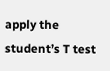apply the student’s T test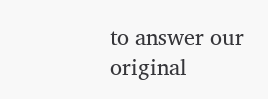to answer our original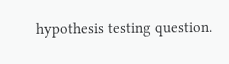hypothesis testing question.